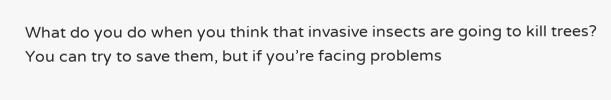What do you do when you think that invasive insects are going to kill trees? You can try to save them, but if you’re facing problems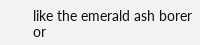like the emerald ash borer or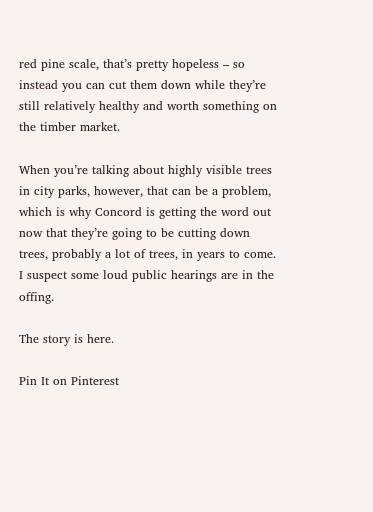red pine scale, that’s pretty hopeless – so instead you can cut them down while they’re still relatively healthy and worth something on the timber market.

When you’re talking about highly visible trees in city parks, however, that can be a problem, which is why Concord is getting the word out now that they’re going to be cutting down trees, probably a lot of trees, in years to come. I suspect some loud public hearings are in the offing.

The story is here.

Pin It on Pinterest